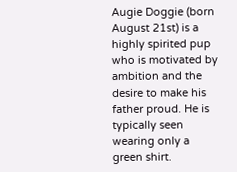Augie Doggie (born August 21st) is a highly spirited pup who is motivated by ambition and the desire to make his father proud. He is typically seen wearing only a green shirt.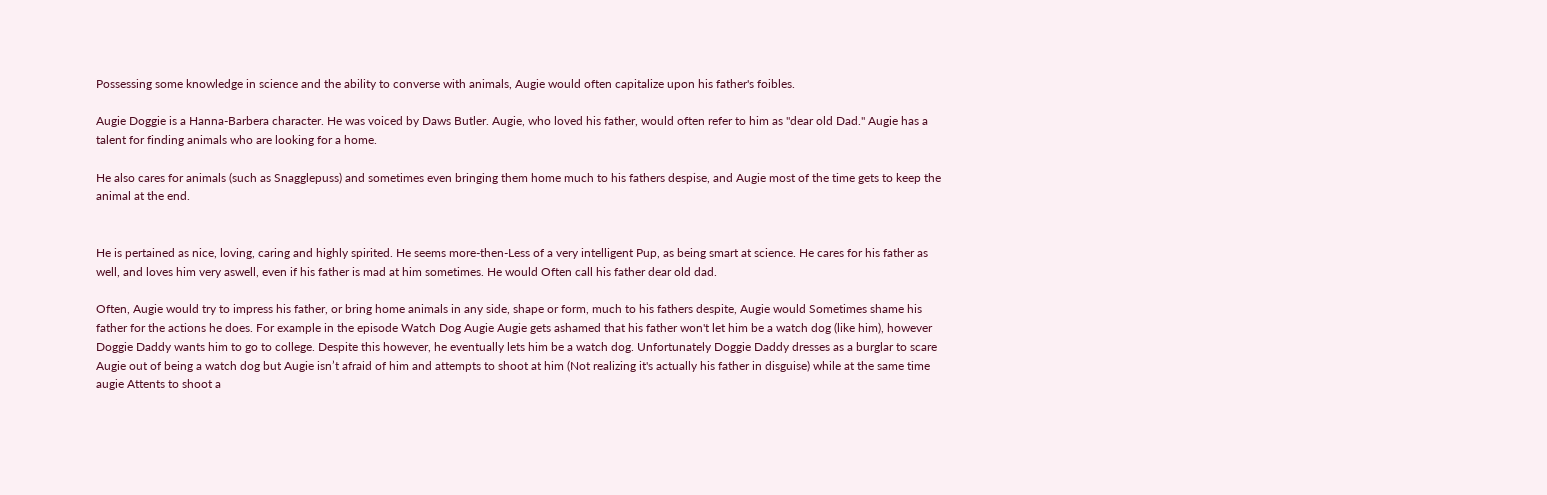Possessing some knowledge in science and the ability to converse with animals, Augie would often capitalize upon his father's foibles.

Augie Doggie is a Hanna-Barbera character. He was voiced by Daws Butler. Augie, who loved his father, would often refer to him as "dear old Dad." Augie has a talent for finding animals who are looking for a home.

He also cares for animals (such as Snagglepuss) and sometimes even bringing them home much to his fathers despise, and Augie most of the time gets to keep the animal at the end.


He is pertained as nice, loving, caring and highly spirited. He seems more-then-Less of a very intelligent Pup, as being smart at science. He cares for his father as well, and loves him very aswell, even if his father is mad at him sometimes. He would Often call his father dear old dad.

Often, Augie would try to impress his father, or bring home animals in any side, shape or form, much to his fathers despite, Augie would Sometimes shame his father for the actions he does. For example in the episode Watch Dog Augie Augie gets ashamed that his father won't let him be a watch dog (like him), however Doggie Daddy wants him to go to college. Despite this however, he eventually lets him be a watch dog. Unfortunately Doggie Daddy dresses as a burglar to scare Augie out of being a watch dog but Augie isn’t afraid of him and attempts to shoot at him (Not realizing it's actually his father in disguise) while at the same time augie Attents to shoot a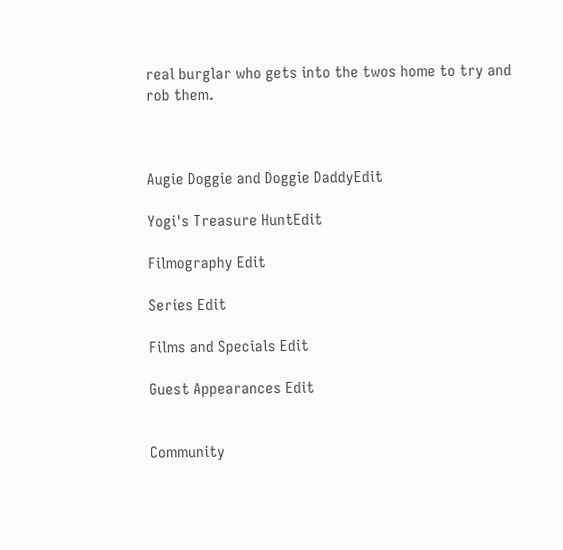real burglar who gets into the twos home to try and rob them.



Augie Doggie and Doggie DaddyEdit

Yogi's Treasure HuntEdit

Filmography Edit

Series Edit

Films and Specials Edit

Guest Appearances Edit


Community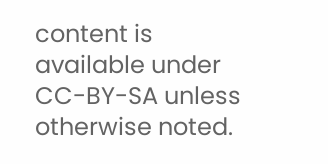content is available under CC-BY-SA unless otherwise noted.